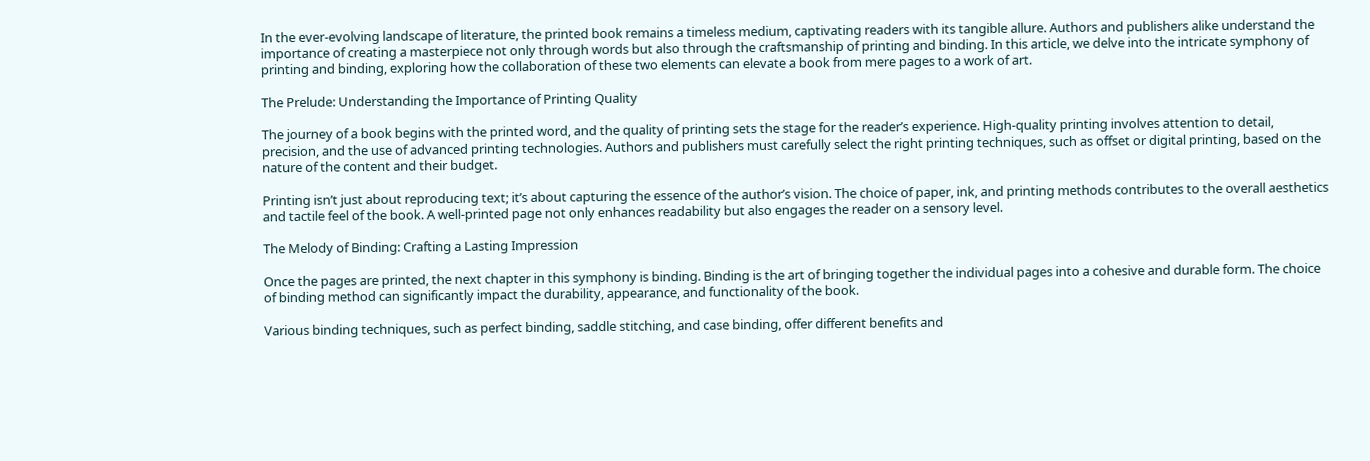In the ever-evolving landscape of literature, the printed book remains a timeless medium, captivating readers with its tangible allure. Authors and publishers alike understand the importance of creating a masterpiece not only through words but also through the craftsmanship of printing and binding. In this article, we delve into the intricate symphony of printing and binding, exploring how the collaboration of these two elements can elevate a book from mere pages to a work of art.

The Prelude: Understanding the Importance of Printing Quality

The journey of a book begins with the printed word, and the quality of printing sets the stage for the reader’s experience. High-quality printing involves attention to detail, precision, and the use of advanced printing technologies. Authors and publishers must carefully select the right printing techniques, such as offset or digital printing, based on the nature of the content and their budget.

Printing isn’t just about reproducing text; it’s about capturing the essence of the author’s vision. The choice of paper, ink, and printing methods contributes to the overall aesthetics and tactile feel of the book. A well-printed page not only enhances readability but also engages the reader on a sensory level.

The Melody of Binding: Crafting a Lasting Impression

Once the pages are printed, the next chapter in this symphony is binding. Binding is the art of bringing together the individual pages into a cohesive and durable form. The choice of binding method can significantly impact the durability, appearance, and functionality of the book.

Various binding techniques, such as perfect binding, saddle stitching, and case binding, offer different benefits and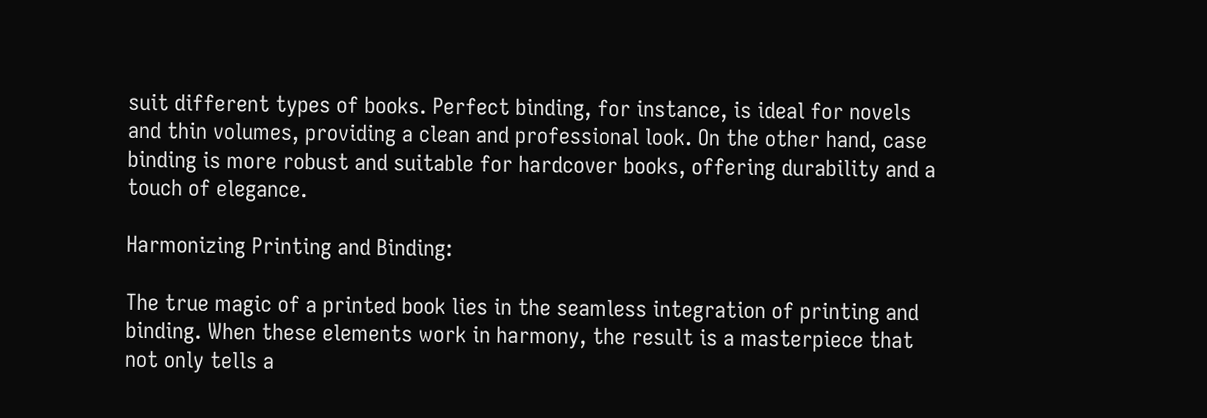suit different types of books. Perfect binding, for instance, is ideal for novels and thin volumes, providing a clean and professional look. On the other hand, case binding is more robust and suitable for hardcover books, offering durability and a touch of elegance.

Harmonizing Printing and Binding:

The true magic of a printed book lies in the seamless integration of printing and binding. When these elements work in harmony, the result is a masterpiece that not only tells a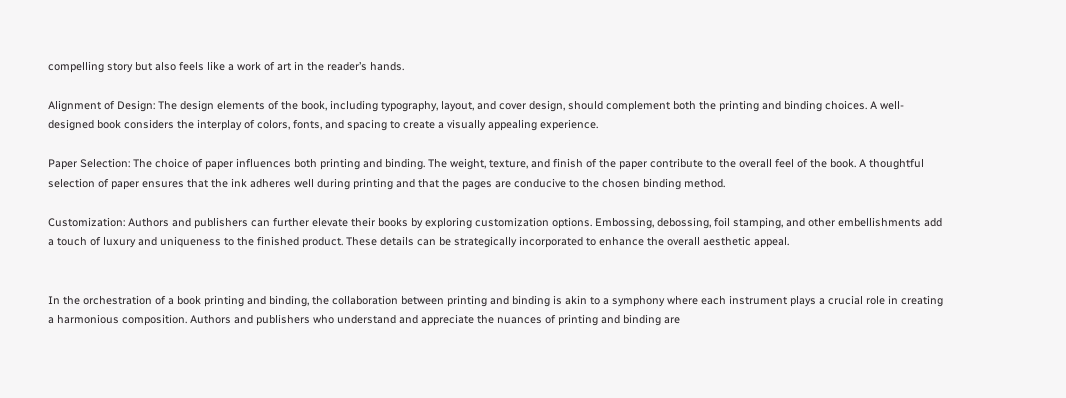compelling story but also feels like a work of art in the reader’s hands.

Alignment of Design: The design elements of the book, including typography, layout, and cover design, should complement both the printing and binding choices. A well-designed book considers the interplay of colors, fonts, and spacing to create a visually appealing experience.

Paper Selection: The choice of paper influences both printing and binding. The weight, texture, and finish of the paper contribute to the overall feel of the book. A thoughtful selection of paper ensures that the ink adheres well during printing and that the pages are conducive to the chosen binding method.

Customization: Authors and publishers can further elevate their books by exploring customization options. Embossing, debossing, foil stamping, and other embellishments add a touch of luxury and uniqueness to the finished product. These details can be strategically incorporated to enhance the overall aesthetic appeal.


In the orchestration of a book printing and binding, the collaboration between printing and binding is akin to a symphony where each instrument plays a crucial role in creating a harmonious composition. Authors and publishers who understand and appreciate the nuances of printing and binding are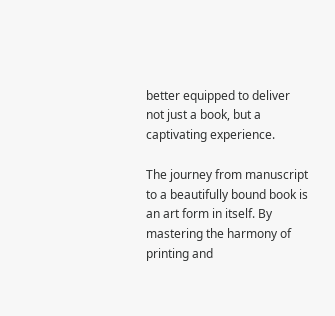better equipped to deliver not just a book, but a captivating experience.

The journey from manuscript to a beautifully bound book is an art form in itself. By mastering the harmony of printing and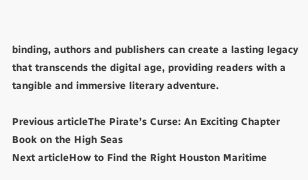binding, authors and publishers can create a lasting legacy that transcends the digital age, providing readers with a tangible and immersive literary adventure.

Previous articleThe Pirate’s Curse: An Exciting Chapter Book on the High Seas
Next articleHow to Find the Right Houston Maritime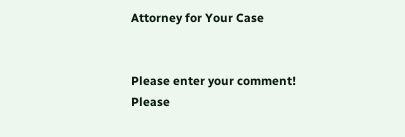Attorney for Your Case


Please enter your comment!
Please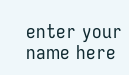enter your name here